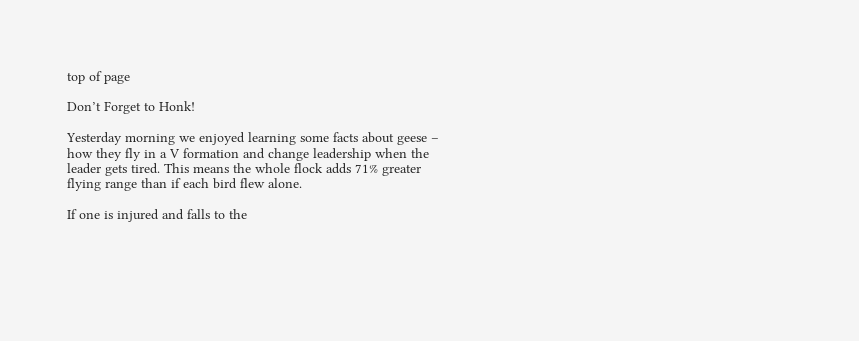top of page

Don’t Forget to Honk!

Yesterday morning we enjoyed learning some facts about geese – how they fly in a V formation and change leadership when the leader gets tired. This means the whole flock adds 71% greater flying range than if each bird flew alone.

If one is injured and falls to the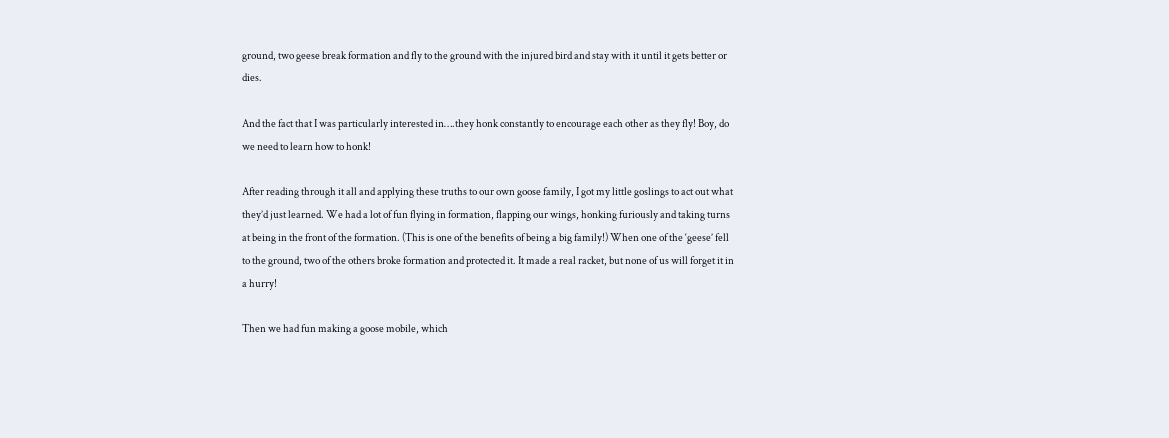ground, two geese break formation and fly to the ground with the injured bird and stay with it until it gets better or dies.

And the fact that I was particularly interested in….they honk constantly to encourage each other as they fly! Boy, do we need to learn how to honk!

After reading through it all and applying these truths to our own goose family, I got my little goslings to act out what they’d just learned. We had a lot of fun flying in formation, flapping our wings, honking furiously and taking turns at being in the front of the formation. (This is one of the benefits of being a big family!) When one of the ‘geese’ fell to the ground, two of the others broke formation and protected it. It made a real racket, but none of us will forget it in a hurry!

Then we had fun making a goose mobile, which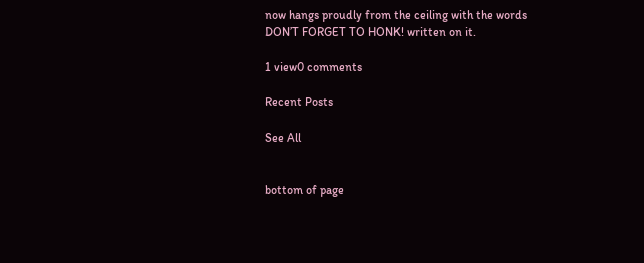now hangs proudly from the ceiling with the words DON’T FORGET TO HONK! written on it.

1 view0 comments

Recent Posts

See All


bottom of page